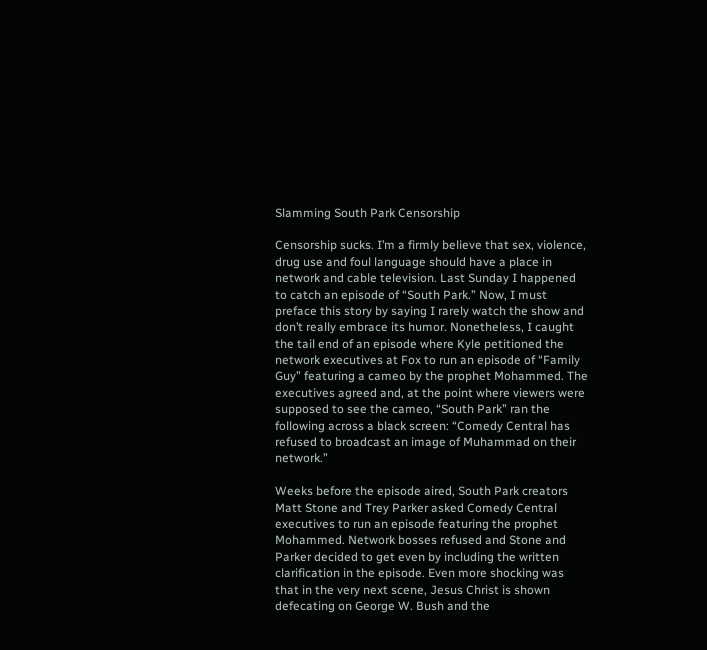Slamming South Park Censorship

Censorship sucks. I’m a firmly believe that sex, violence, drug use and foul language should have a place in network and cable television. Last Sunday I happened to catch an episode of “South Park.” Now, I must preface this story by saying I rarely watch the show and don’t really embrace its humor. Nonetheless, I caught the tail end of an episode where Kyle petitioned the network executives at Fox to run an episode of “Family Guy” featuring a cameo by the prophet Mohammed. The executives agreed and, at the point where viewers were supposed to see the cameo, “South Park” ran the following across a black screen: “Comedy Central has refused to broadcast an image of Muhammad on their network.”

Weeks before the episode aired, South Park creators Matt Stone and Trey Parker asked Comedy Central executives to run an episode featuring the prophet Mohammed. Network bosses refused and Stone and Parker decided to get even by including the written clarification in the episode. Even more shocking was that in the very next scene, Jesus Christ is shown defecating on George W. Bush and the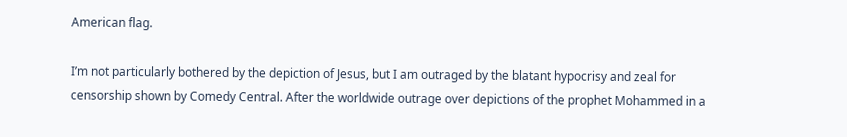American flag.

I’m not particularly bothered by the depiction of Jesus, but I am outraged by the blatant hypocrisy and zeal for censorship shown by Comedy Central. After the worldwide outrage over depictions of the prophet Mohammed in a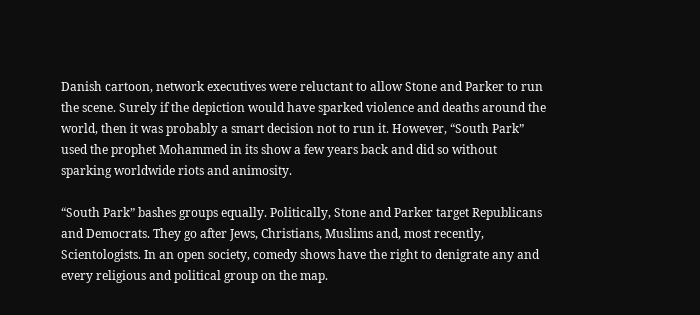Danish cartoon, network executives were reluctant to allow Stone and Parker to run the scene. Surely if the depiction would have sparked violence and deaths around the world, then it was probably a smart decision not to run it. However, “South Park” used the prophet Mohammed in its show a few years back and did so without sparking worldwide riots and animosity.

“South Park” bashes groups equally. Politically, Stone and Parker target Republicans and Democrats. They go after Jews, Christians, Muslims and, most recently, Scientologists. In an open society, comedy shows have the right to denigrate any and every religious and political group on the map.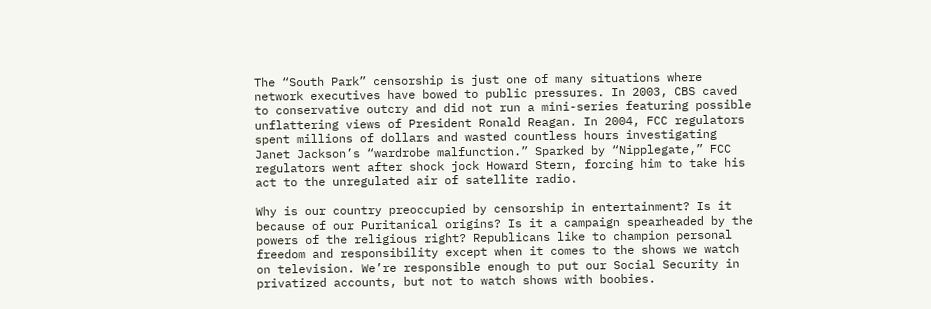The “South Park” censorship is just one of many situations where network executives have bowed to public pressures. In 2003, CBS caved to conservative outcry and did not run a mini-series featuring possible unflattering views of President Ronald Reagan. In 2004, FCC regulators spent millions of dollars and wasted countless hours investigating Janet Jackson’s “wardrobe malfunction.” Sparked by “Nipplegate,” FCC regulators went after shock jock Howard Stern, forcing him to take his act to the unregulated air of satellite radio.

Why is our country preoccupied by censorship in entertainment? Is it because of our Puritanical origins? Is it a campaign spearheaded by the powers of the religious right? Republicans like to champion personal freedom and responsibility except when it comes to the shows we watch on television. We’re responsible enough to put our Social Security in privatized accounts, but not to watch shows with boobies.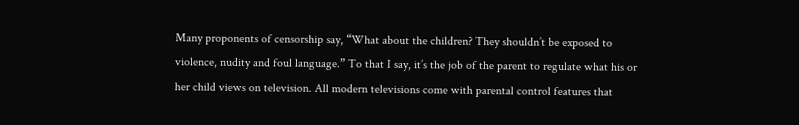Many proponents of censorship say, “What about the children? They shouldn’t be exposed to violence, nudity and foul language.” To that I say, it’s the job of the parent to regulate what his or her child views on television. All modern televisions come with parental control features that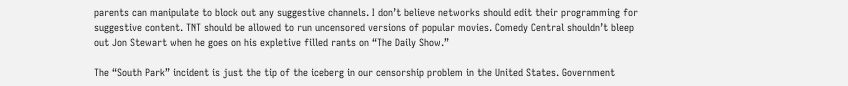parents can manipulate to block out any suggestive channels. I don’t believe networks should edit their programming for suggestive content. TNT should be allowed to run uncensored versions of popular movies. Comedy Central shouldn’t bleep out Jon Stewart when he goes on his expletive filled rants on “The Daily Show.”

The “South Park” incident is just the tip of the iceberg in our censorship problem in the United States. Government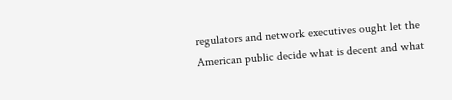regulators and network executives ought let the American public decide what is decent and what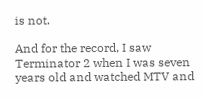is not.

And for the record, I saw Terminator 2 when I was seven years old and watched MTV and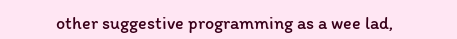other suggestive programming as a wee lad,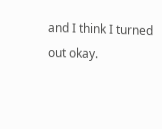and I think I turned out okay.